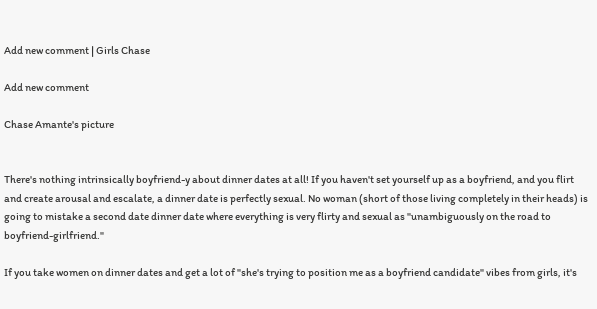Add new comment | Girls Chase

Add new comment

Chase Amante's picture


There's nothing intrinsically boyfriend-y about dinner dates at all! If you haven't set yourself up as a boyfriend, and you flirt and create arousal and escalate, a dinner date is perfectly sexual. No woman (short of those living completely in their heads) is going to mistake a second date dinner date where everything is very flirty and sexual as "unambiguously on the road to boyfriend-girlfriend."

If you take women on dinner dates and get a lot of "she's trying to position me as a boyfriend candidate" vibes from girls, it's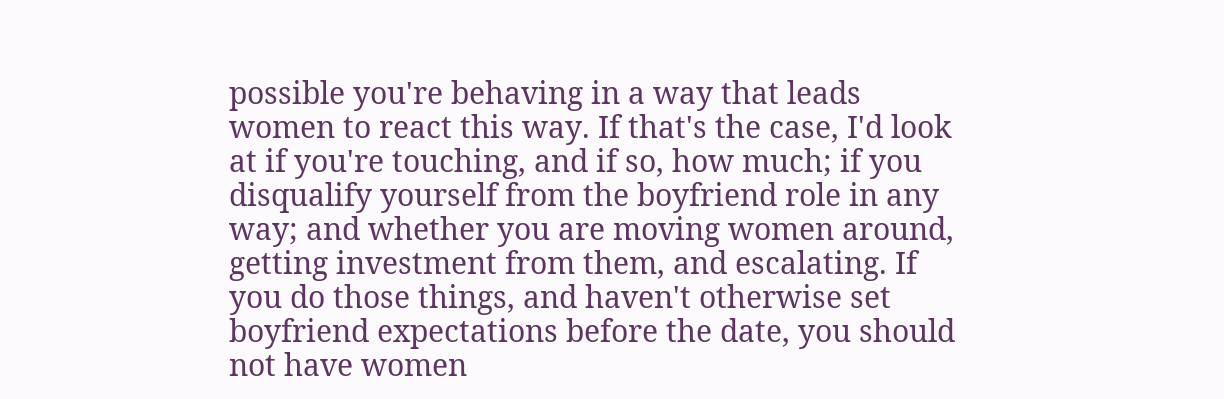possible you're behaving in a way that leads women to react this way. If that's the case, I'd look at if you're touching, and if so, how much; if you disqualify yourself from the boyfriend role in any way; and whether you are moving women around, getting investment from them, and escalating. If you do those things, and haven't otherwise set boyfriend expectations before the date, you should not have women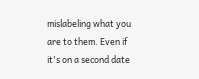mislabeling what you are to them. Even if it's on a second date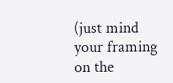(just mind your framing on the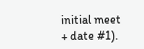initial meet + date #1).